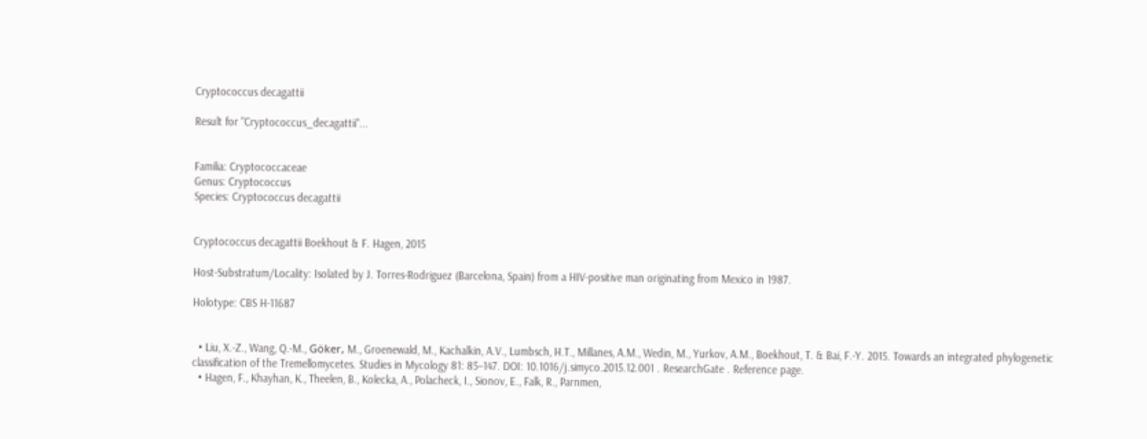Cryptococcus decagattii

Result for "Cryptococcus_decagattii"...


Familia: Cryptococcaceae
Genus: Cryptococcus
Species: Cryptococcus decagattii


Cryptococcus decagattii Boekhout & F. Hagen, 2015

Host-Substratum/Locality: Isolated by J. Torres-Rodriguez (Barcelona, Spain) from a HIV-positive man originating from Mexico in 1987.

Holotype: CBS H-11687


  • Liu, X.-Z., Wang, Q.-M., Göker, M., Groenewald, M., Kachalkin, A.V., Lumbsch, H.T., Millanes, A.M., Wedin, M., Yurkov, A.M., Boekhout, T. & Bai, F.-Y. 2015. Towards an integrated phylogenetic classification of the Tremellomycetes. Studies in Mycology 81: 85–147. DOI: 10.1016/j.simyco.2015.12.001 . ResearchGate . Reference page.
  • Hagen, F., Khayhan, K., Theelen, B., Kolecka, A., Polacheck, I., Sionov, E., Falk, R., Parnmen,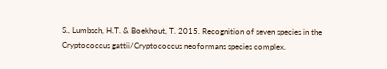S., Lumbsch, H.T. & Boekhout, T. 2015. Recognition of seven species in the Cryptococcus gattii/Cryptococcus neoformans species complex.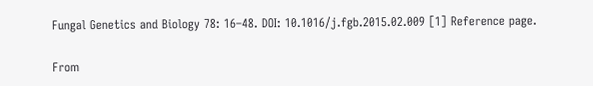Fungal Genetics and Biology 78: 16–48. DOI: 10.1016/j.fgb.2015.02.009 [1] Reference page.

From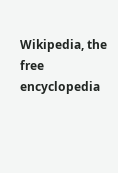Wikipedia, the free encyclopedia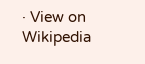· View on Wikipedia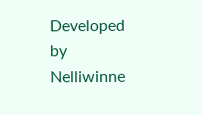Developed by Nelliwinne